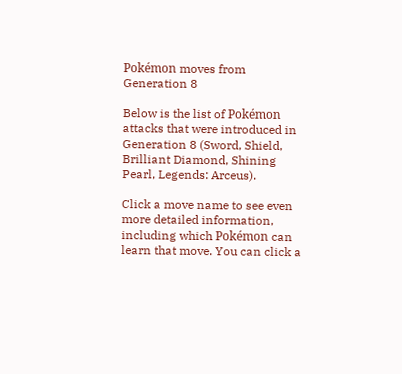Pokémon moves from Generation 8

Below is the list of Pokémon attacks that were introduced in Generation 8 (Sword, Shield, Brilliant Diamond, Shining Pearl, Legends: Arceus).

Click a move name to see even more detailed information, including which Pokémon can learn that move. You can click a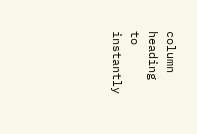column heading to instantly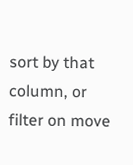sort by that column, or filter on move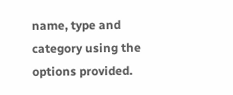name, type and category using the options provided.